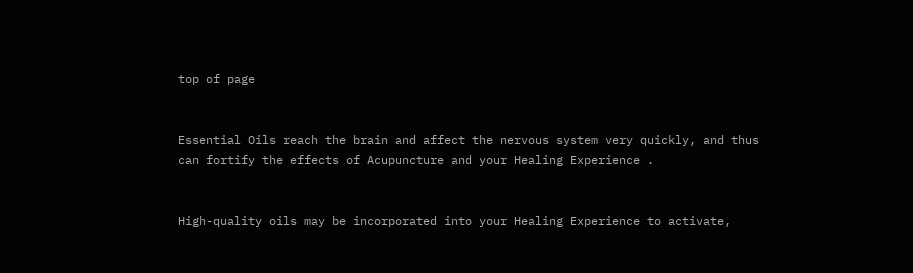top of page


Essential Oils reach the brain and affect the nervous system very quickly, and thus can fortify the effects of Acupuncture and your Healing Experience .


High-quality oils may be incorporated into your Healing Experience to activate,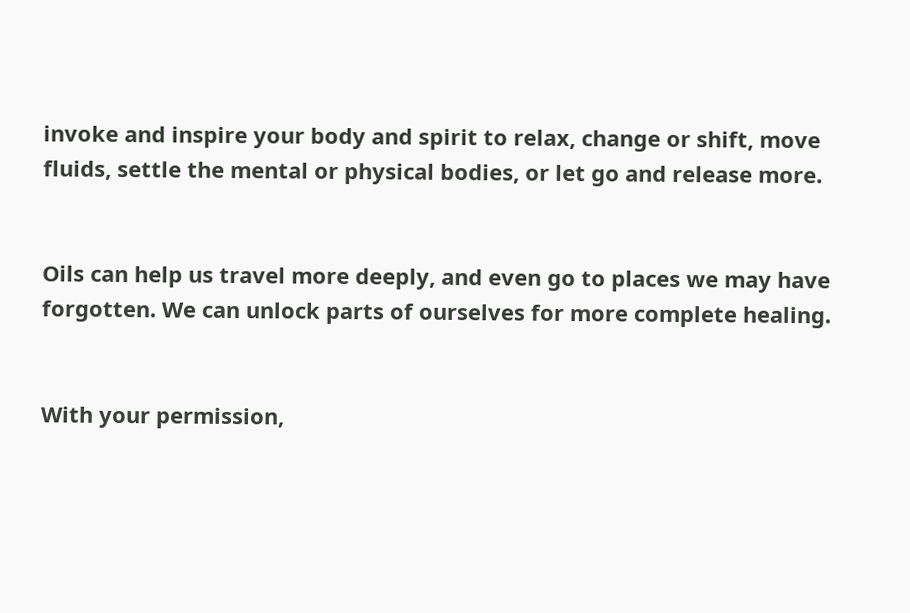invoke and inspire your body and spirit to relax, change or shift, move fluids, settle the mental or physical bodies, or let go and release more.


Oils can help us travel more deeply, and even go to places we may have forgotten. We can unlock parts of ourselves for more complete healing.


With your permission,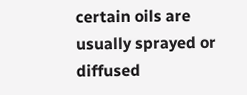certain oils are usually sprayed or diffused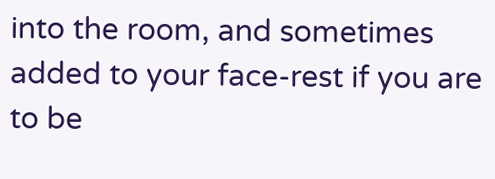into the room, and sometimes added to your face-rest if you are to be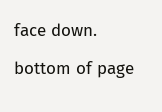face down.

bottom of page